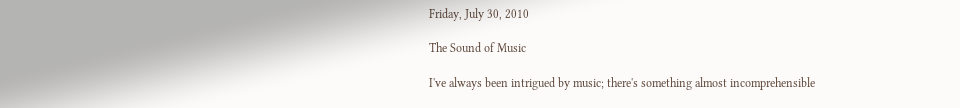Friday, July 30, 2010

The Sound of Music

I've always been intrigued by music; there's something almost incomprehensible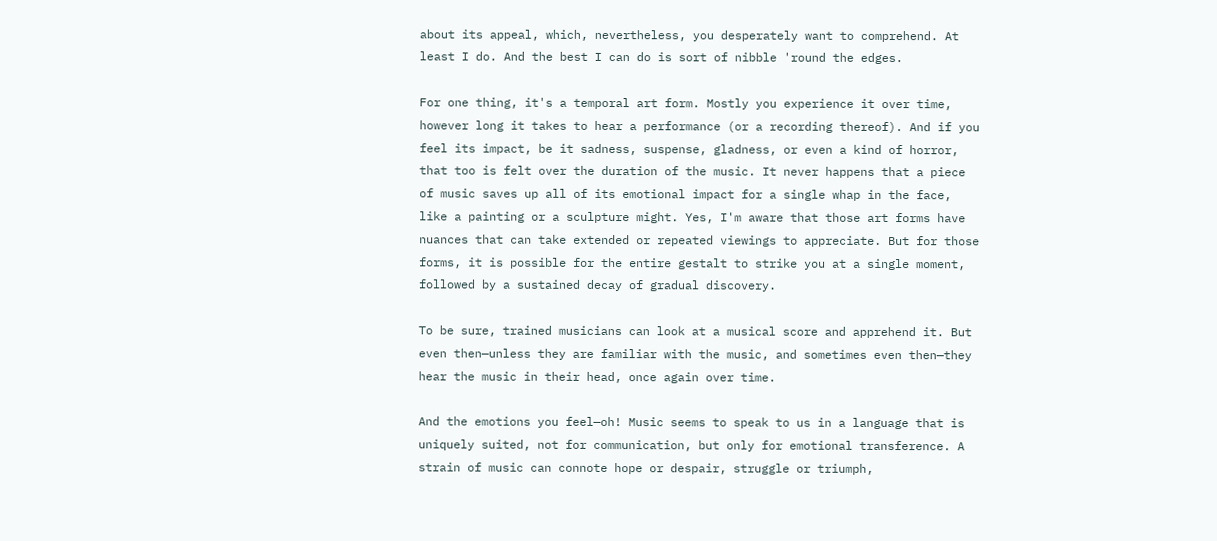about its appeal, which, nevertheless, you desperately want to comprehend. At least I do. And the best I can do is sort of nibble 'round the edges.

For one thing, it's a temporal art form. Mostly you experience it over time, however long it takes to hear a performance (or a recording thereof). And if you feel its impact, be it sadness, suspense, gladness, or even a kind of horror, that too is felt over the duration of the music. It never happens that a piece of music saves up all of its emotional impact for a single whap in the face, like a painting or a sculpture might. Yes, I'm aware that those art forms have nuances that can take extended or repeated viewings to appreciate. But for those forms, it is possible for the entire gestalt to strike you at a single moment, followed by a sustained decay of gradual discovery.

To be sure, trained musicians can look at a musical score and apprehend it. But even then—unless they are familiar with the music, and sometimes even then—they hear the music in their head, once again over time.

And the emotions you feel—oh! Music seems to speak to us in a language that is uniquely suited, not for communication, but only for emotional transference. A strain of music can connote hope or despair, struggle or triumph,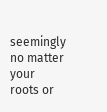seemingly no matter your roots or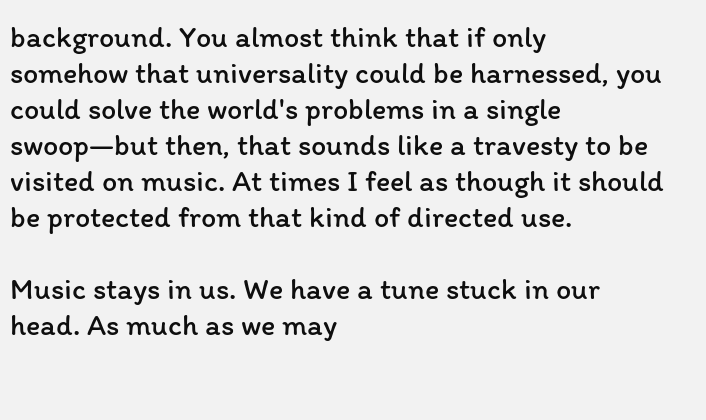background. You almost think that if only somehow that universality could be harnessed, you could solve the world's problems in a single swoop—but then, that sounds like a travesty to be visited on music. At times I feel as though it should be protected from that kind of directed use.

Music stays in us. We have a tune stuck in our head. As much as we may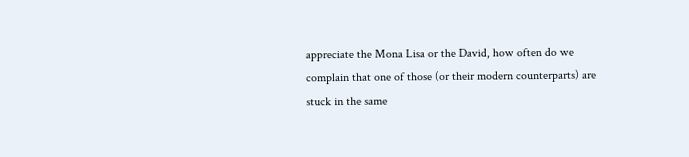appreciate the Mona Lisa or the David, how often do we complain that one of those (or their modern counterparts) are stuck in the same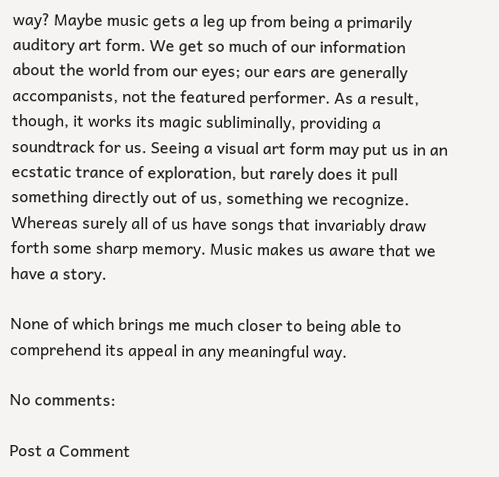way? Maybe music gets a leg up from being a primarily auditory art form. We get so much of our information about the world from our eyes; our ears are generally accompanists, not the featured performer. As a result, though, it works its magic subliminally, providing a soundtrack for us. Seeing a visual art form may put us in an ecstatic trance of exploration, but rarely does it pull something directly out of us, something we recognize. Whereas surely all of us have songs that invariably draw forth some sharp memory. Music makes us aware that we have a story.

None of which brings me much closer to being able to comprehend its appeal in any meaningful way.

No comments:

Post a Comment